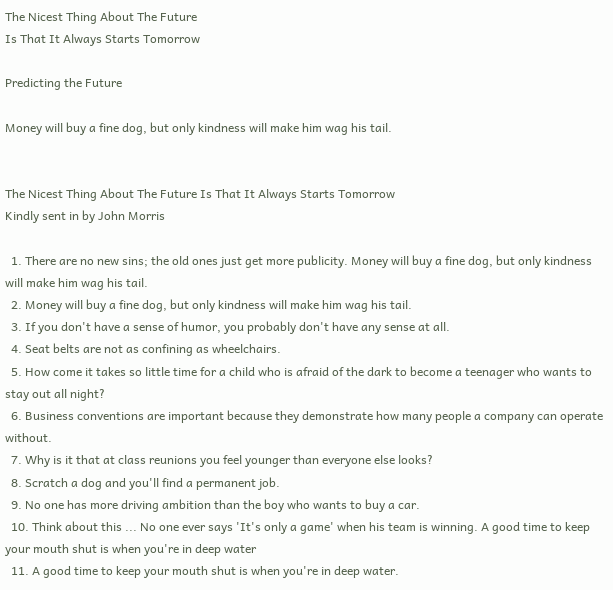The Nicest Thing About The Future
Is That It Always Starts Tomorrow

Predicting the Future

Money will buy a fine dog, but only kindness will make him wag his tail.


The Nicest Thing About The Future Is That It Always Starts Tomorrow
Kindly sent in by John Morris

  1. There are no new sins; the old ones just get more publicity. Money will buy a fine dog, but only kindness will make him wag his tail.
  2. Money will buy a fine dog, but only kindness will make him wag his tail.
  3. If you don't have a sense of humor, you probably don't have any sense at all.
  4. Seat belts are not as confining as wheelchairs.
  5. How come it takes so little time for a child who is afraid of the dark to become a teenager who wants to stay out all night?
  6. Business conventions are important because they demonstrate how many people a company can operate without.
  7. Why is it that at class reunions you feel younger than everyone else looks?
  8. Scratch a dog and you'll find a permanent job.
  9. No one has more driving ambition than the boy who wants to buy a car.
  10. Think about this ... No one ever says 'It's only a game' when his team is winning. A good time to keep your mouth shut is when you're in deep water
  11. A good time to keep your mouth shut is when you're in deep water.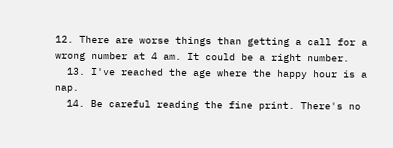12. There are worse things than getting a call for a wrong number at 4 am. It could be a right number.
  13. I've reached the age where the happy hour is a nap.
  14. Be careful reading the fine print. There's no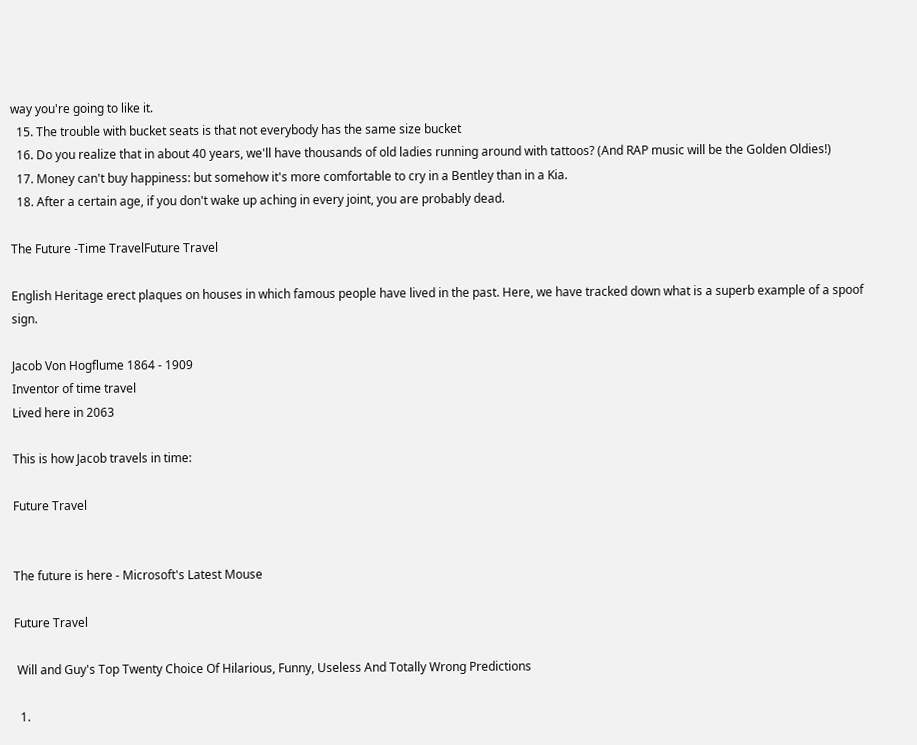way you're going to like it.
  15. The trouble with bucket seats is that not everybody has the same size bucket
  16. Do you realize that in about 40 years, we'll have thousands of old ladies running around with tattoos? (And RAP music will be the Golden Oldies!)
  17. Money can't buy happiness: but somehow it's more comfortable to cry in a Bentley than in a Kia.
  18. After a certain age, if you don't wake up aching in every joint, you are probably dead.

The Future -Time TravelFuture Travel

English Heritage erect plaques on houses in which famous people have lived in the past. Here, we have tracked down what is a superb example of a spoof sign.

Jacob Von Hogflume 1864 - 1909
Inventor of time travel
Lived here in 2063

This is how Jacob travels in time:

Future Travel


The future is here - Microsoft's Latest Mouse

Future Travel

 Will and Guy's Top Twenty Choice Of Hilarious, Funny, Useless And Totally Wrong Predictions

  1.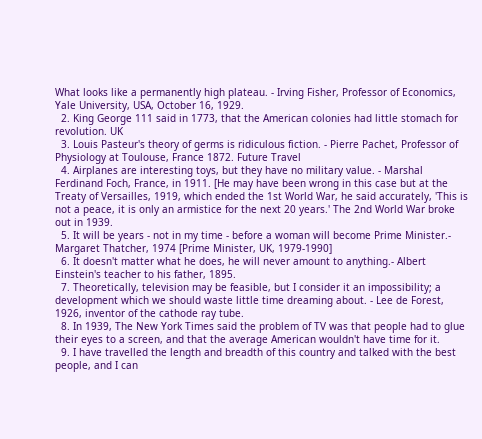What looks like a permanently high plateau. - Irving Fisher, Professor of Economics, Yale University, USA, October 16, 1929.
  2. King George 111 said in 1773, that the American colonies had little stomach for revolution. UK
  3. Louis Pasteur's theory of germs is ridiculous fiction. - Pierre Pachet, Professor of Physiology at Toulouse, France 1872. Future Travel
  4. Airplanes are interesting toys, but they have no military value. - Marshal Ferdinand Foch, France, in 1911. [He may have been wrong in this case but at the Treaty of Versailles, 1919, which ended the 1st World War, he said accurately, 'This is not a peace, it is only an armistice for the next 20 years.' The 2nd World War broke out in 1939.
  5. It will be years - not in my time - before a woman will become Prime Minister.- Margaret Thatcher, 1974 [Prime Minister, UK, 1979-1990]
  6. It doesn't matter what he does, he will never amount to anything.- Albert Einstein's teacher to his father, 1895.
  7. Theoretically, television may be feasible, but I consider it an impossibility; a development which we should waste little time dreaming about. - Lee de Forest, 1926, inventor of the cathode ray tube.
  8. In 1939, The New York Times said the problem of TV was that people had to glue their eyes to a screen, and that the average American wouldn't have time for it.
  9. I have travelled the length and breadth of this country and talked with the best people, and I can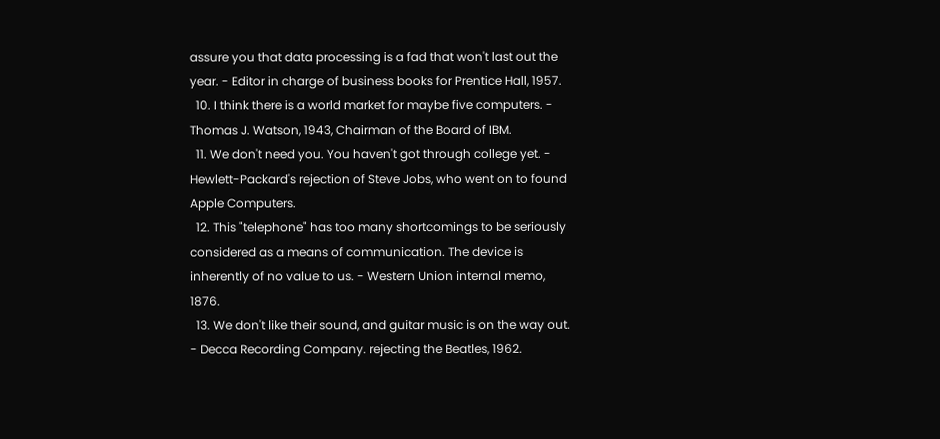assure you that data processing is a fad that won't last out the year. - Editor in charge of business books for Prentice Hall, 1957.
  10. I think there is a world market for maybe five computers. - Thomas J. Watson, 1943, Chairman of the Board of IBM.
  11. We don't need you. You haven't got through college yet. - Hewlett-Packard's rejection of Steve Jobs, who went on to found Apple Computers.
  12. This "telephone" has too many shortcomings to be seriously considered as a means of communication. The device is inherently of no value to us. - Western Union internal memo, 1876.
  13. We don't like their sound, and guitar music is on the way out. - Decca Recording Company. rejecting the Beatles, 1962.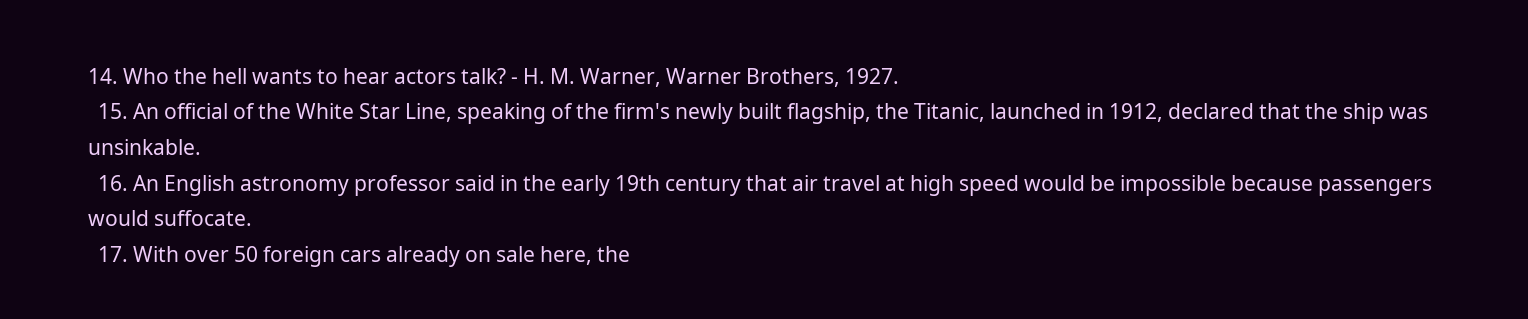14. Who the hell wants to hear actors talk? - H. M. Warner, Warner Brothers, 1927.
  15. An official of the White Star Line, speaking of the firm's newly built flagship, the Titanic, launched in 1912, declared that the ship was unsinkable.
  16. An English astronomy professor said in the early 19th century that air travel at high speed would be impossible because passengers would suffocate.
  17. With over 50 foreign cars already on sale here, the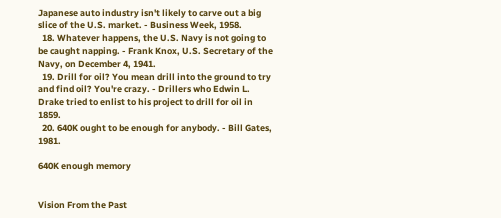Japanese auto industry isn't likely to carve out a big slice of the U.S. market. - Business Week, 1958.
  18. Whatever happens, the U.S. Navy is not going to be caught napping. - Frank Knox, U.S. Secretary of the Navy, on December 4, 1941.
  19. Drill for oil? You mean drill into the ground to try and find oil? You're crazy. - Drillers who Edwin L. Drake tried to enlist to his project to drill for oil in 1859.
  20. 640K ought to be enough for anybody. - Bill Gates, 1981.

640K enough memory


Vision From the Past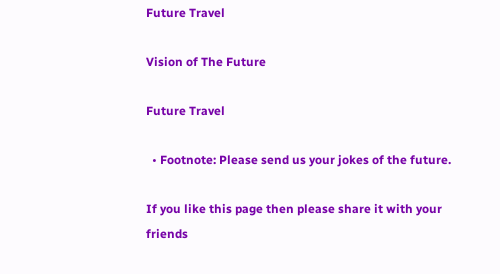Future Travel

Vision of The Future

Future Travel

  • Footnote: Please send us your jokes of the future.

If you like this page then please share it with your friends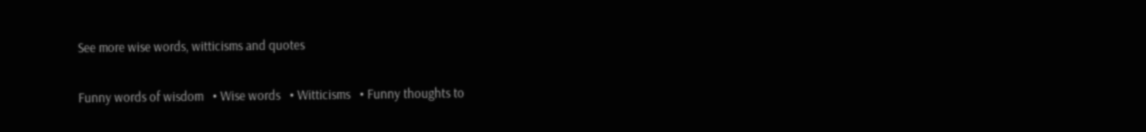See more wise words, witticisms and quotes

Funny words of wisdom   • Wise words   • Witticisms   • Funny thoughts to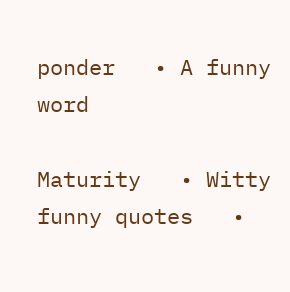ponder   • A funny word

Maturity   • Witty funny quotes   •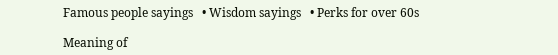Famous people sayings   • Wisdom sayings   • Perks for over 60s

Meaning of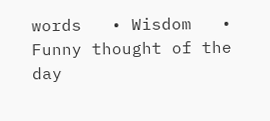words   • Wisdom   • Funny thought of the day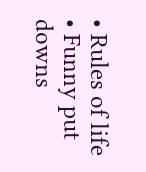• Rules of life   • Funny put downs